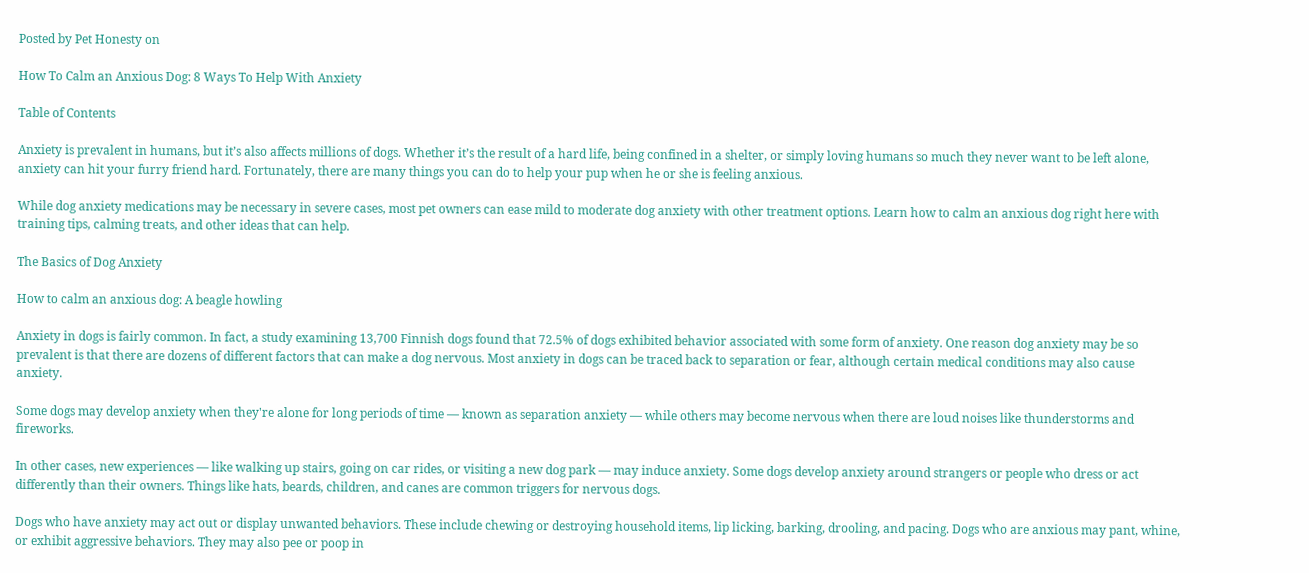Posted by Pet Honesty on

How To Calm an Anxious Dog: 8 Ways To Help With Anxiety

Table of Contents

Anxiety is prevalent in humans, but it’s also affects millions of dogs. Whether it’s the result of a hard life, being confined in a shelter, or simply loving humans so much they never want to be left alone, anxiety can hit your furry friend hard. Fortunately, there are many things you can do to help your pup when he or she is feeling anxious.

While dog anxiety medications may be necessary in severe cases, most pet owners can ease mild to moderate dog anxiety with other treatment options. Learn how to calm an anxious dog right here with training tips, calming treats, and other ideas that can help.

The Basics of Dog Anxiety

How to calm an anxious dog: A beagle howling

Anxiety in dogs is fairly common. In fact, a study examining 13,700 Finnish dogs found that 72.5% of dogs exhibited behavior associated with some form of anxiety. One reason dog anxiety may be so prevalent is that there are dozens of different factors that can make a dog nervous. Most anxiety in dogs can be traced back to separation or fear, although certain medical conditions may also cause anxiety.

Some dogs may develop anxiety when they're alone for long periods of time — known as separation anxiety — while others may become nervous when there are loud noises like thunderstorms and fireworks.

In other cases, new experiences — like walking up stairs, going on car rides, or visiting a new dog park — may induce anxiety. Some dogs develop anxiety around strangers or people who dress or act differently than their owners. Things like hats, beards, children, and canes are common triggers for nervous dogs.

Dogs who have anxiety may act out or display unwanted behaviors. These include chewing or destroying household items, lip licking, barking, drooling, and pacing. Dogs who are anxious may pant, whine, or exhibit aggressive behaviors. They may also pee or poop in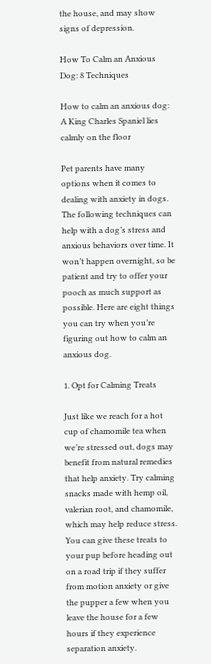the house, and may show signs of depression.

How To Calm an Anxious Dog: 8 Techniques

How to calm an anxious dog: A King Charles Spaniel lies calmly on the floor

Pet parents have many options when it comes to dealing with anxiety in dogs. The following techniques can help with a dog’s stress and anxious behaviors over time. It won’t happen overnight, so be patient and try to offer your pooch as much support as possible. Here are eight things you can try when you’re figuring out how to calm an anxious dog.

1. Opt for Calming Treats

Just like we reach for a hot cup of chamomile tea when we’re stressed out, dogs may benefit from natural remedies that help anxiety. Try calming snacks made with hemp oil, valerian root, and chamomile, which may help reduce stress. You can give these treats to your pup before heading out on a road trip if they suffer from motion anxiety or give the pupper a few when you leave the house for a few hours if they experience separation anxiety.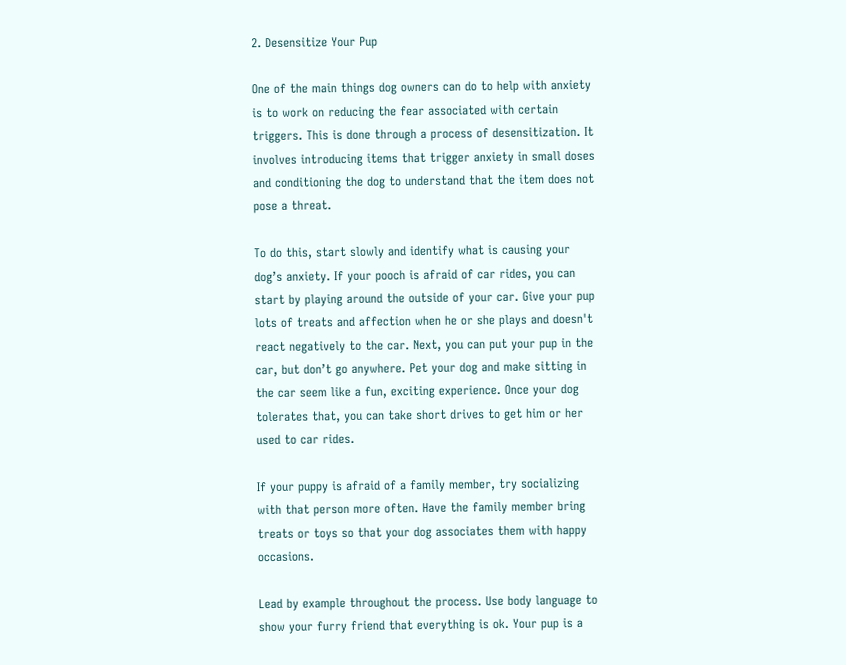2. Desensitize Your Pup

One of the main things dog owners can do to help with anxiety is to work on reducing the fear associated with certain triggers. This is done through a process of desensitization. It involves introducing items that trigger anxiety in small doses and conditioning the dog to understand that the item does not pose a threat.

To do this, start slowly and identify what is causing your dog’s anxiety. If your pooch is afraid of car rides, you can start by playing around the outside of your car. Give your pup lots of treats and affection when he or she plays and doesn't react negatively to the car. Next, you can put your pup in the car, but don’t go anywhere. Pet your dog and make sitting in the car seem like a fun, exciting experience. Once your dog tolerates that, you can take short drives to get him or her used to car rides.

If your puppy is afraid of a family member, try socializing with that person more often. Have the family member bring treats or toys so that your dog associates them with happy occasions.

Lead by example throughout the process. Use body language to show your furry friend that everything is ok. Your pup is a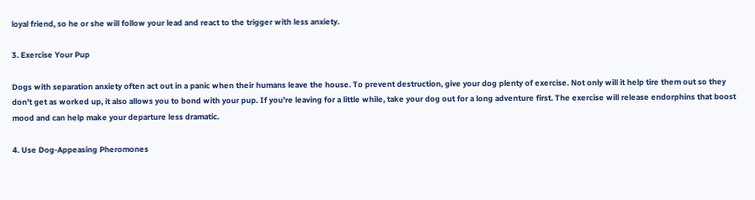loyal friend, so he or she will follow your lead and react to the trigger with less anxiety.

3. Exercise Your Pup

Dogs with separation anxiety often act out in a panic when their humans leave the house. To prevent destruction, give your dog plenty of exercise. Not only will it help tire them out so they don't get as worked up, it also allows you to bond with your pup. If you’re leaving for a little while, take your dog out for a long adventure first. The exercise will release endorphins that boost mood and can help make your departure less dramatic.

4. Use Dog-Appeasing Pheromones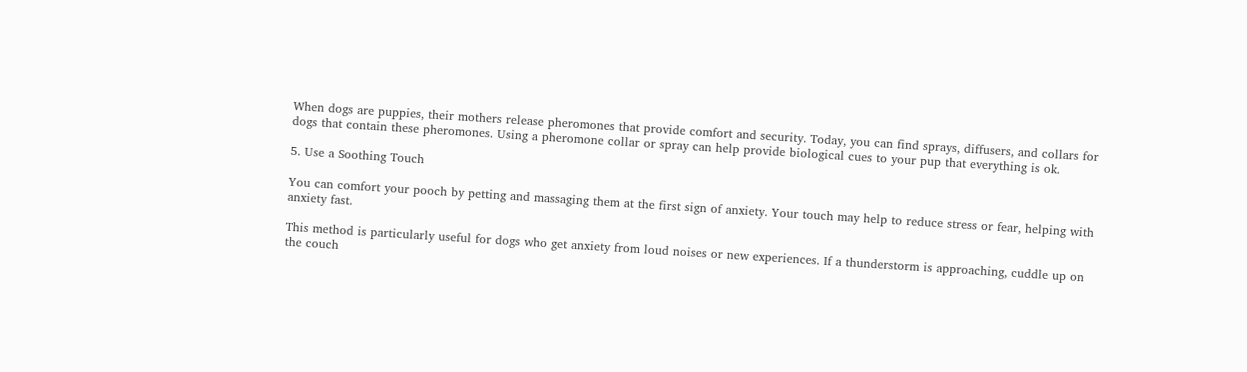When dogs are puppies, their mothers release pheromones that provide comfort and security. Today, you can find sprays, diffusers, and collars for dogs that contain these pheromones. Using a pheromone collar or spray can help provide biological cues to your pup that everything is ok.

5. Use a Soothing Touch

You can comfort your pooch by petting and massaging them at the first sign of anxiety. Your touch may help to reduce stress or fear, helping with anxiety fast.

This method is particularly useful for dogs who get anxiety from loud noises or new experiences. If a thunderstorm is approaching, cuddle up on the couch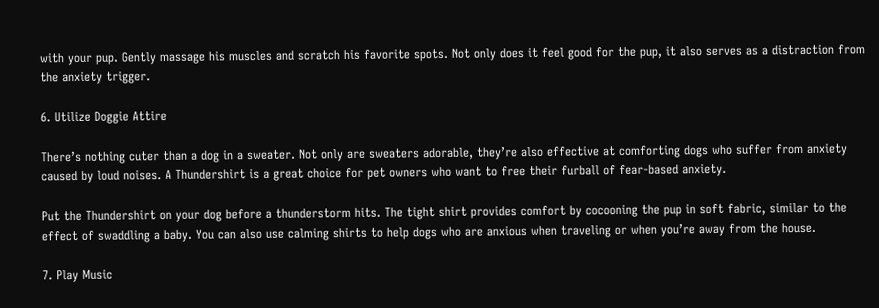with your pup. Gently massage his muscles and scratch his favorite spots. Not only does it feel good for the pup, it also serves as a distraction from the anxiety trigger.

6. Utilize Doggie Attire

There’s nothing cuter than a dog in a sweater. Not only are sweaters adorable, they’re also effective at comforting dogs who suffer from anxiety caused by loud noises. A Thundershirt is a great choice for pet owners who want to free their furball of fear-based anxiety.

Put the Thundershirt on your dog before a thunderstorm hits. The tight shirt provides comfort by cocooning the pup in soft fabric, similar to the effect of swaddling a baby. You can also use calming shirts to help dogs who are anxious when traveling or when you’re away from the house.

7. Play Music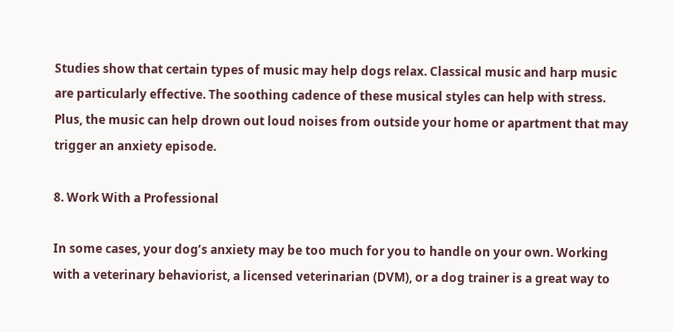Studies show that certain types of music may help dogs relax. Classical music and harp music are particularly effective. The soothing cadence of these musical styles can help with stress. Plus, the music can help drown out loud noises from outside your home or apartment that may trigger an anxiety episode.

8. Work With a Professional

In some cases, your dog’s anxiety may be too much for you to handle on your own. Working with a veterinary behaviorist, a licensed veterinarian (DVM), or a dog trainer is a great way to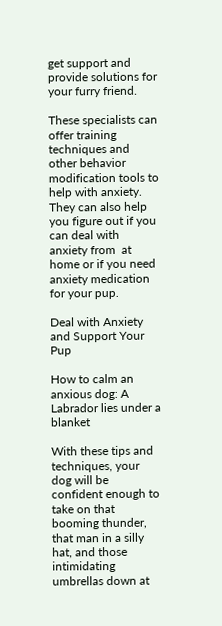get support and provide solutions for your furry friend.

These specialists can offer training techniques and other behavior modification tools to help with anxiety. They can also help you figure out if you can deal with anxiety from  at home or if you need anxiety medication for your pup.

Deal with Anxiety and Support Your Pup

How to calm an anxious dog: A Labrador lies under a blanket

With these tips and techniques, your dog will be confident enough to take on that booming thunder, that man in a silly hat, and those intimidating umbrellas down at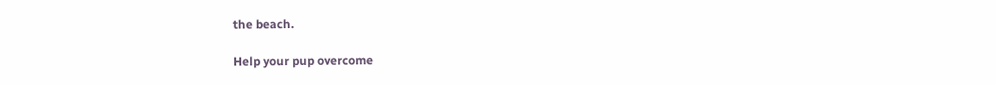the beach.

Help your pup overcome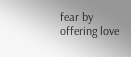fear by offering love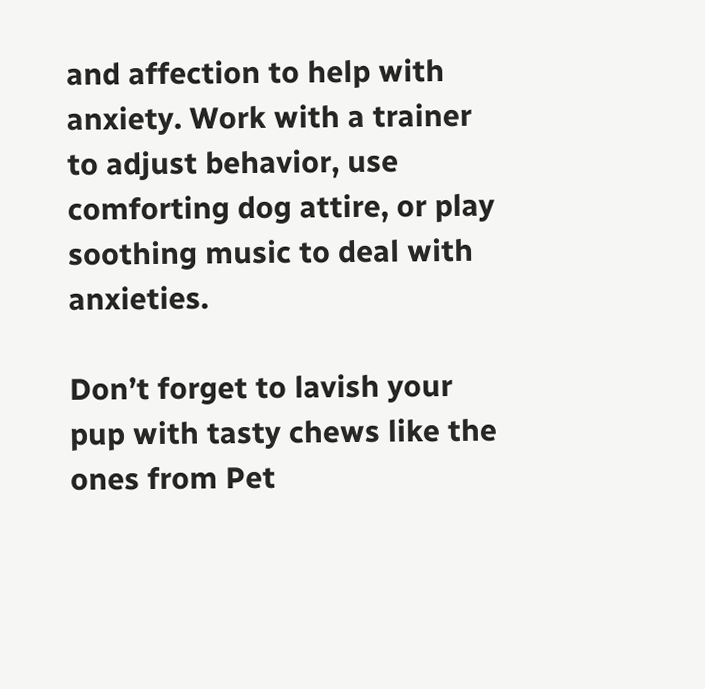and affection to help with anxiety. Work with a trainer to adjust behavior, use comforting dog attire, or play soothing music to deal with anxieties.

Don’t forget to lavish your pup with tasty chews like the ones from Pet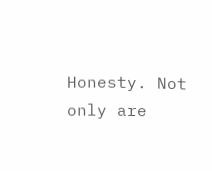Honesty. Not only are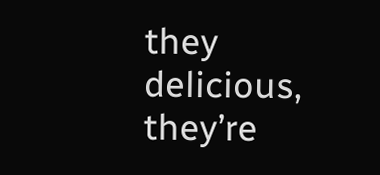they delicious, they’re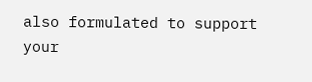also formulated to support your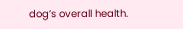dog’s overall health.